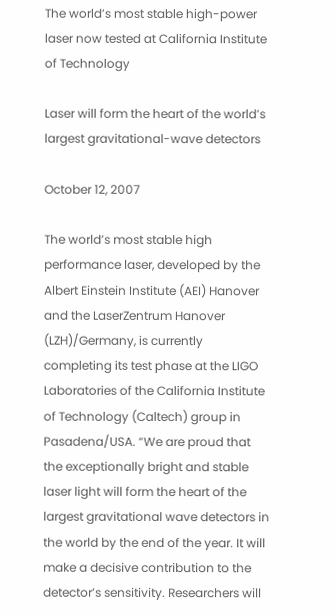The world’s most stable high-power laser now tested at California Institute of Technology

Laser will form the heart of the world’s largest gravitational-wave detectors

October 12, 2007

The world’s most stable high performance laser, developed by the Albert Einstein Institute (AEI) Hanover and the LaserZentrum Hanover (LZH)/Germany, is currently completing its test phase at the LIGO Laboratories of the California Institute of Technology (Caltech) group in Pasadena/USA. “We are proud that the exceptionally bright and stable laser light will form the heart of the largest gravitational wave detectors in the world by the end of the year. It will make a decisive contribution to the detector’s sensitivity. Researchers will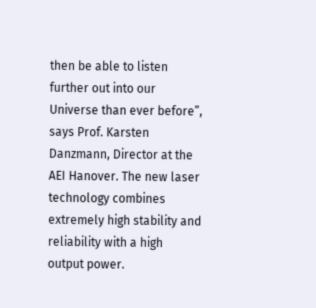then be able to listen further out into our Universe than ever before”, says Prof. Karsten Danzmann, Director at the AEI Hanover. The new laser technology combines extremely high stability and reliability with a high output power.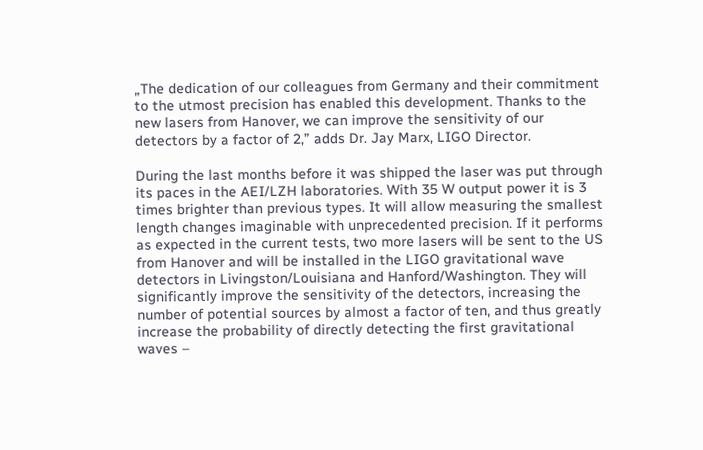„The dedication of our colleagues from Germany and their commitment to the utmost precision has enabled this development. Thanks to the new lasers from Hanover, we can improve the sensitivity of our detectors by a factor of 2,” adds Dr. Jay Marx, LIGO Director.

During the last months before it was shipped the laser was put through its paces in the AEI/LZH laboratories. With 35 W output power it is 3 times brighter than previous types. It will allow measuring the smallest length changes imaginable with unprecedented precision. If it performs as expected in the current tests, two more lasers will be sent to the US from Hanover and will be installed in the LIGO gravitational wave detectors in Livingston/Louisiana and Hanford/Washington. They will significantly improve the sensitivity of the detectors, increasing the number of potential sources by almost a factor of ten, and thus greatly increase the probability of directly detecting the first gravitational waves –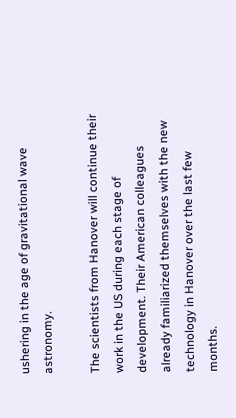ushering in the age of gravitational wave astronomy.

The scientists from Hanover will continue their work in the US during each stage of development. Their American colleagues already familiarized themselves with the new technology in Hanover over the last few months.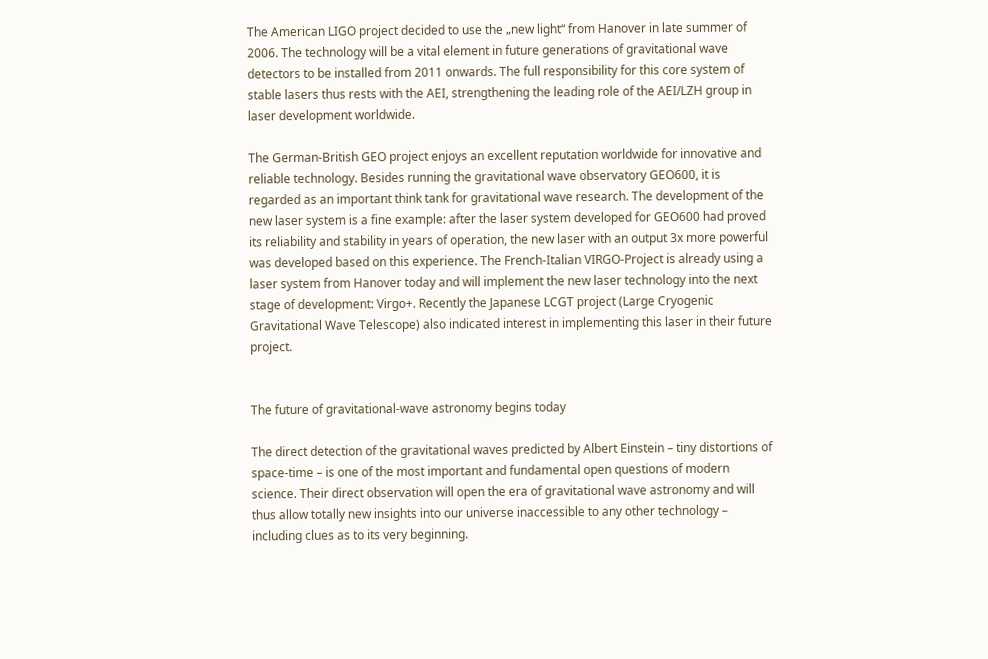The American LIGO project decided to use the „new light“ from Hanover in late summer of 2006. The technology will be a vital element in future generations of gravitational wave detectors to be installed from 2011 onwards. The full responsibility for this core system of stable lasers thus rests with the AEI, strengthening the leading role of the AEI/LZH group in laser development worldwide.

The German-British GEO project enjoys an excellent reputation worldwide for innovative and reliable technology. Besides running the gravitational wave observatory GEO600, it is regarded as an important think tank for gravitational wave research. The development of the new laser system is a fine example: after the laser system developed for GEO600 had proved its reliability and stability in years of operation, the new laser with an output 3x more powerful was developed based on this experience. The French-Italian VIRGO-Project is already using a laser system from Hanover today and will implement the new laser technology into the next stage of development: Virgo+. Recently the Japanese LCGT project (Large Cryogenic Gravitational Wave Telescope) also indicated interest in implementing this laser in their future project.


The future of gravitational-wave astronomy begins today

The direct detection of the gravitational waves predicted by Albert Einstein – tiny distortions of space-time – is one of the most important and fundamental open questions of modern science. Their direct observation will open the era of gravitational wave astronomy and will thus allow totally new insights into our universe inaccessible to any other technology – including clues as to its very beginning.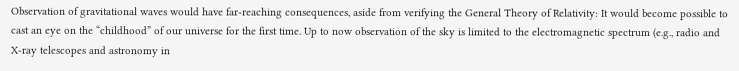Observation of gravitational waves would have far-reaching consequences, aside from verifying the General Theory of Relativity: It would become possible to cast an eye on the “childhood” of our universe for the first time. Up to now observation of the sky is limited to the electromagnetic spectrum (e.g., radio and X-ray telescopes and astronomy in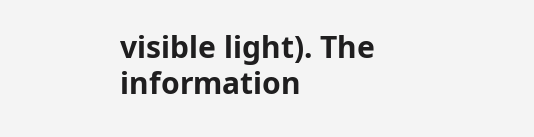visible light). The information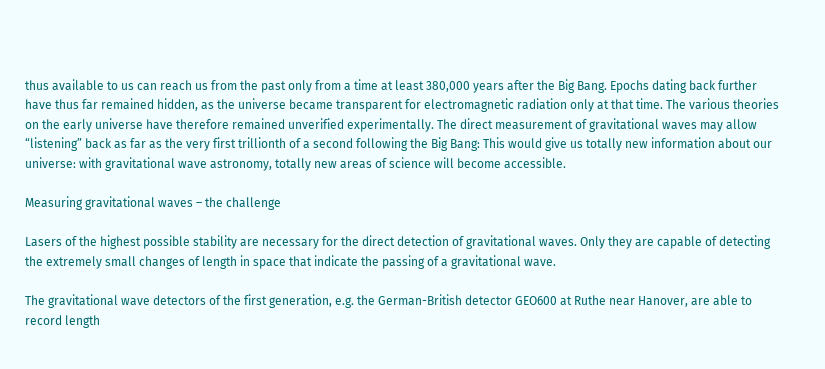thus available to us can reach us from the past only from a time at least 380,000 years after the Big Bang. Epochs dating back further have thus far remained hidden, as the universe became transparent for electromagnetic radiation only at that time. The various theories on the early universe have therefore remained unverified experimentally. The direct measurement of gravitational waves may allow “listening” back as far as the very first trillionth of a second following the Big Bang: This would give us totally new information about our universe: with gravitational wave astronomy, totally new areas of science will become accessible.

Measuring gravitational waves – the challenge

Lasers of the highest possible stability are necessary for the direct detection of gravitational waves. Only they are capable of detecting the extremely small changes of length in space that indicate the passing of a gravitational wave.

The gravitational wave detectors of the first generation, e.g. the German-British detector GEO600 at Ruthe near Hanover, are able to record length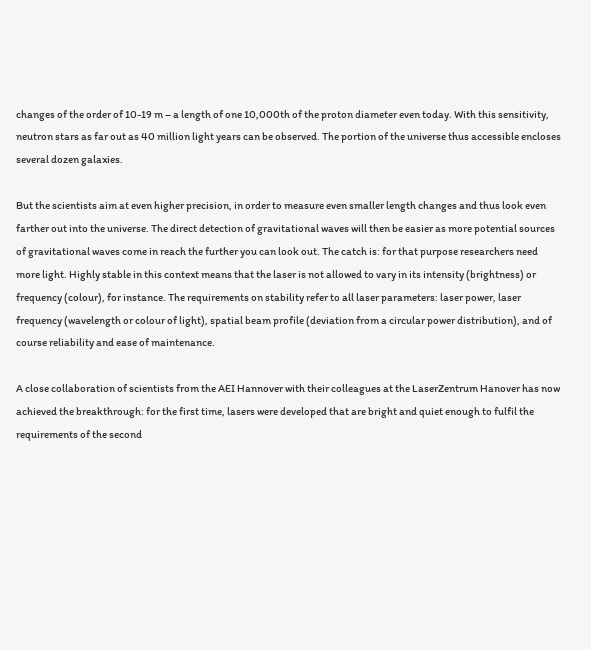changes of the order of 10-19 m – a length of one 10,000th of the proton diameter even today. With this sensitivity, neutron stars as far out as 40 million light years can be observed. The portion of the universe thus accessible encloses several dozen galaxies.

But the scientists aim at even higher precision, in order to measure even smaller length changes and thus look even farther out into the universe. The direct detection of gravitational waves will then be easier as more potential sources of gravitational waves come in reach the further you can look out. The catch is: for that purpose researchers need more light. Highly stable in this context means that the laser is not allowed to vary in its intensity (brightness) or frequency (colour), for instance. The requirements on stability refer to all laser parameters: laser power, laser frequency (wavelength or colour of light), spatial beam profile (deviation from a circular power distribution), and of course reliability and ease of maintenance.

A close collaboration of scientists from the AEI Hannover with their colleagues at the LaserZentrum Hanover has now achieved the breakthrough: for the first time, lasers were developed that are bright and quiet enough to fulfil the requirements of the second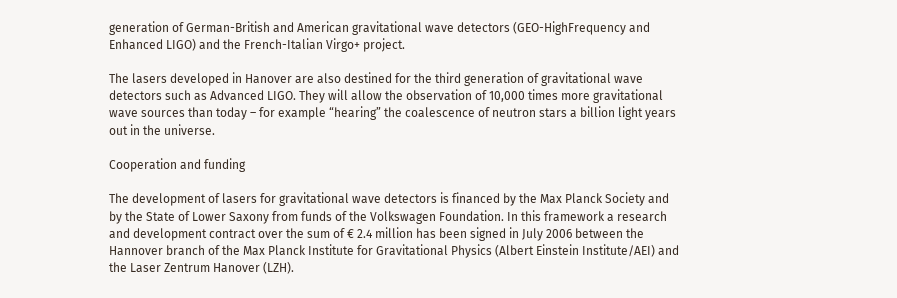generation of German-British and American gravitational wave detectors (GEO-HighFrequency and Enhanced LIGO) and the French-Italian Virgo+ project.

The lasers developed in Hanover are also destined for the third generation of gravitational wave detectors such as Advanced LIGO. They will allow the observation of 10,000 times more gravitational wave sources than today – for example “hearing” the coalescence of neutron stars a billion light years out in the universe.

Cooperation and funding

The development of lasers for gravitational wave detectors is financed by the Max Planck Society and by the State of Lower Saxony from funds of the Volkswagen Foundation. In this framework a research and development contract over the sum of € 2.4 million has been signed in July 2006 between the Hannover branch of the Max Planck Institute for Gravitational Physics (Albert Einstein Institute/AEI) and the Laser Zentrum Hanover (LZH).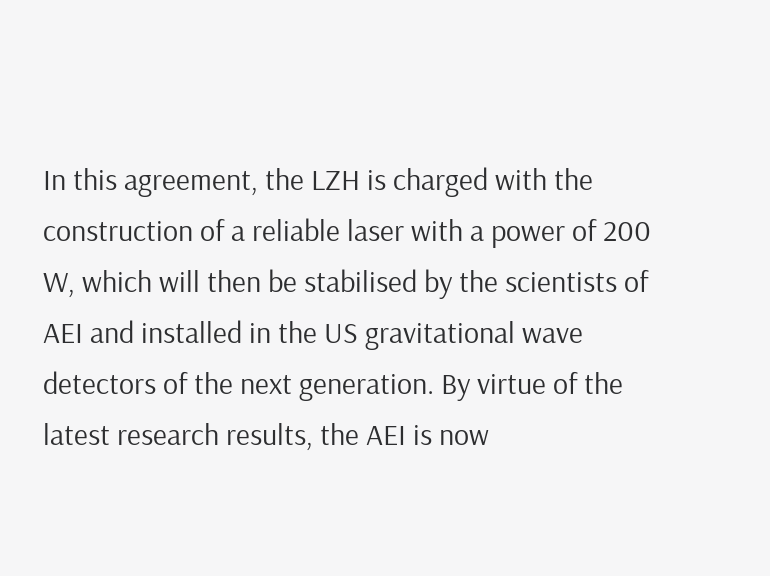In this agreement, the LZH is charged with the construction of a reliable laser with a power of 200 W, which will then be stabilised by the scientists of AEI and installed in the US gravitational wave detectors of the next generation. By virtue of the latest research results, the AEI is now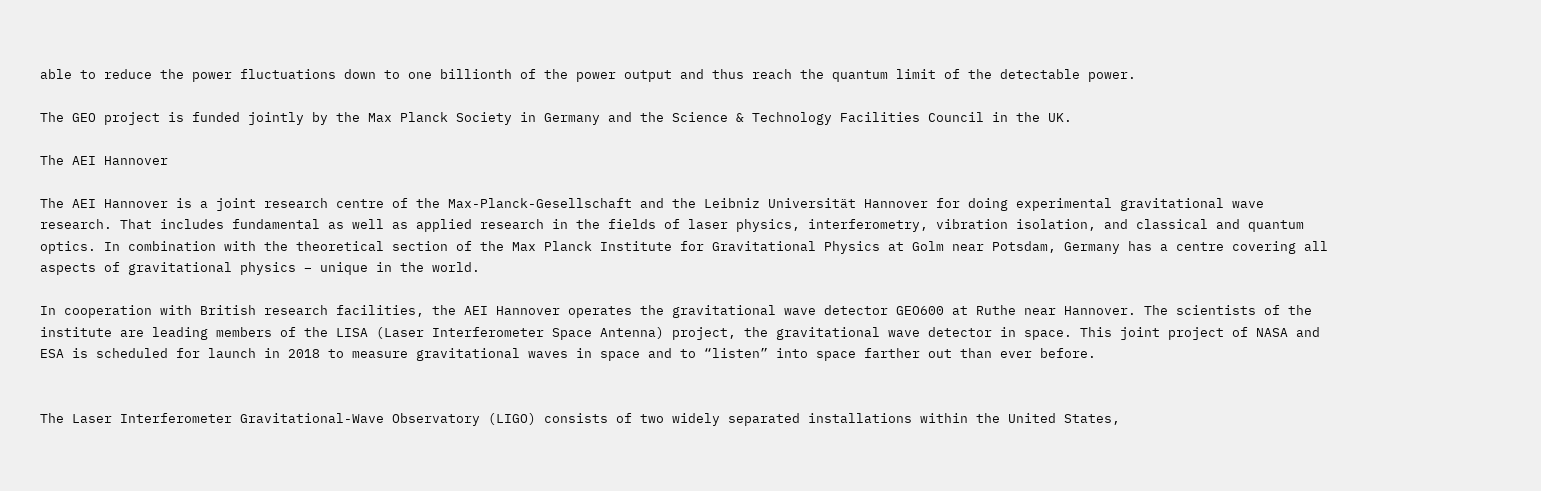able to reduce the power fluctuations down to one billionth of the power output and thus reach the quantum limit of the detectable power.

The GEO project is funded jointly by the Max Planck Society in Germany and the Science & Technology Facilities Council in the UK.

The AEI Hannover

The AEI Hannover is a joint research centre of the Max-Planck-Gesellschaft and the Leibniz Universität Hannover for doing experimental gravitational wave research. That includes fundamental as well as applied research in the fields of laser physics, interferometry, vibration isolation, and classical and quantum optics. In combination with the theoretical section of the Max Planck Institute for Gravitational Physics at Golm near Potsdam, Germany has a centre covering all aspects of gravitational physics – unique in the world.

In cooperation with British research facilities, the AEI Hannover operates the gravitational wave detector GEO600 at Ruthe near Hannover. The scientists of the institute are leading members of the LISA (Laser Interferometer Space Antenna) project, the gravitational wave detector in space. This joint project of NASA and ESA is scheduled for launch in 2018 to measure gravitational waves in space and to “listen” into space farther out than ever before.


The Laser Interferometer Gravitational-Wave Observatory (LIGO) consists of two widely separated installations within the United States,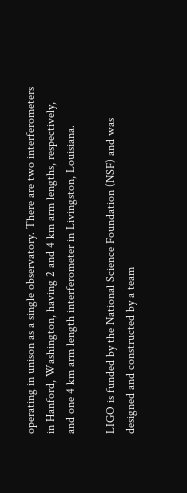operating in unison as a single observatory. There are two interferometers in Hanford, Washington, having 2 and 4 km arm lengths, respectively, and one 4 km arm length interferometer in Livingston, Louisiana.

LIGO is funded by the National Science Foundation (NSF) and was designed and constructed by a team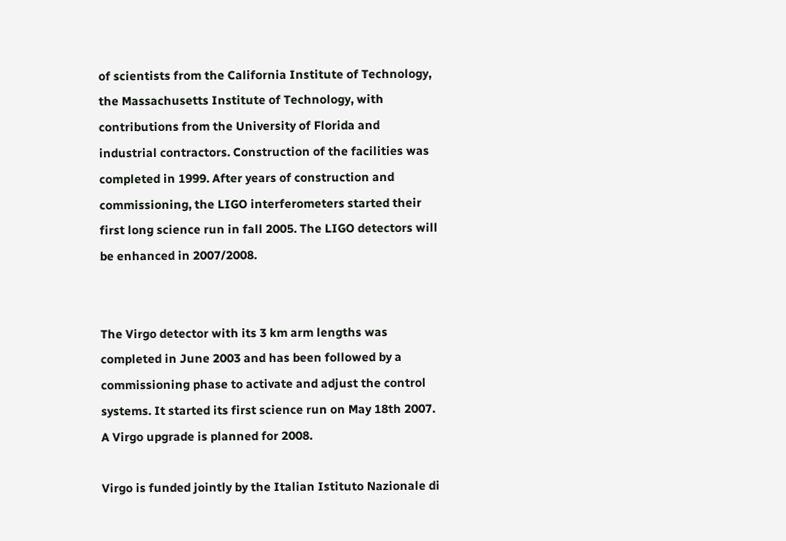of scientists from the California Institute of Technology, the Massachusetts Institute of Technology, with contributions from the University of Florida and industrial contractors. Construction of the facilities was completed in 1999. After years of construction and commissioning, the LIGO interferometers started their first long science run in fall 2005. The LIGO detectors will be enhanced in 2007/2008.


The Virgo detector with its 3 km arm lengths was completed in June 2003 and has been followed by a commissioning phase to activate and adjust the control systems. It started its first science run on May 18th 2007. A Virgo upgrade is planned for 2008.

Virgo is funded jointly by the Italian Istituto Nazionale di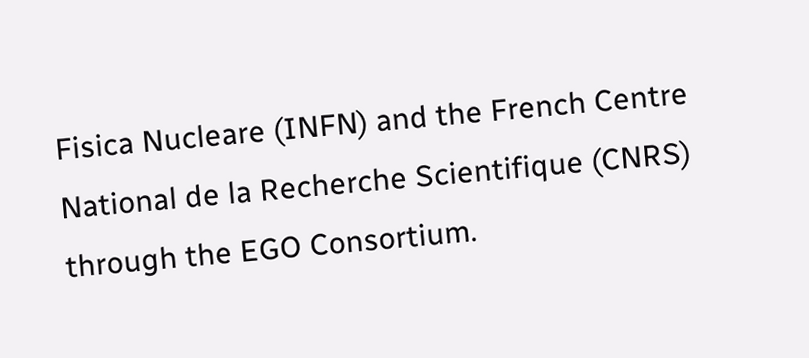Fisica Nucleare (INFN) and the French Centre National de la Recherche Scientifique (CNRS) through the EGO Consortium.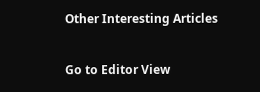Other Interesting Articles

Go to Editor View